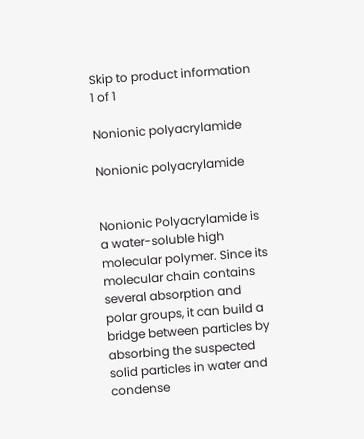Skip to product information
1 of 1

Nonionic polyacrylamide

Nonionic polyacrylamide


Nonionic Polyacrylamide is a water-soluble high molecular polymer. Since its molecular chain contains several absorption and polar groups, it can build a bridge between particles by absorbing the suspected solid particles in water and condense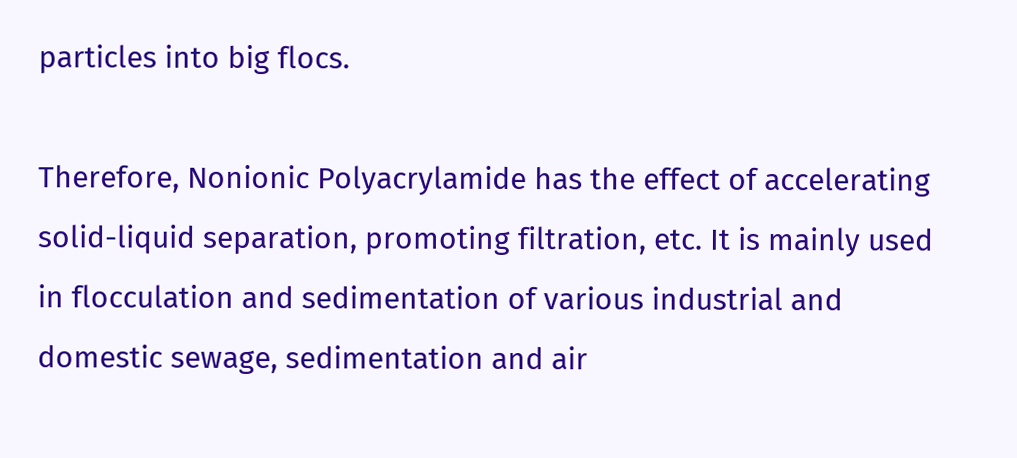particles into big flocs.

Therefore, Nonionic Polyacrylamide has the effect of accelerating solid-liquid separation, promoting filtration, etc. It is mainly used in flocculation and sedimentation of various industrial and domestic sewage, sedimentation and air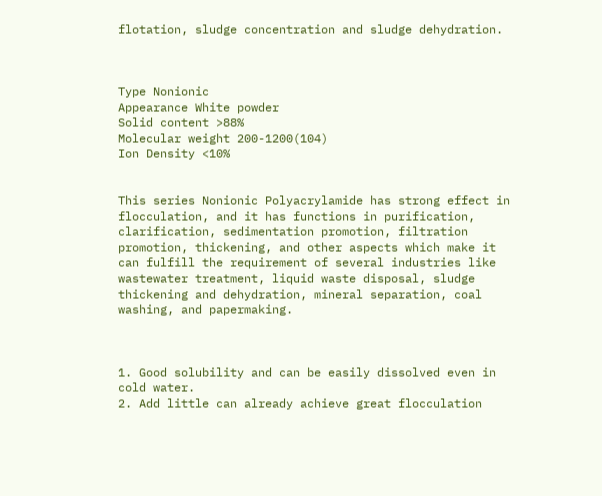flotation, sludge concentration and sludge dehydration.



Type Nonionic
Appearance White powder
Solid content >88%
Molecular weight 200-1200(104)
Ion Density <10%


This series Nonionic Polyacrylamide has strong effect in flocculation, and it has functions in purification, clarification, sedimentation promotion, filtration promotion, thickening, and other aspects which make it can fulfill the requirement of several industries like wastewater treatment, liquid waste disposal, sludge thickening and dehydration, mineral separation, coal washing, and papermaking.



1. Good solubility and can be easily dissolved even in cold water.
2. Add little can already achieve great flocculation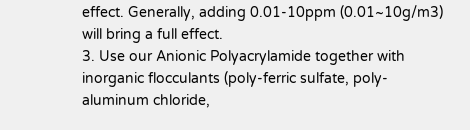effect. Generally, adding 0.01-10ppm (0.01~10g/m3) will bring a full effect.
3. Use our Anionic Polyacrylamide together with inorganic flocculants (poly-ferric sulfate, poly-aluminum chloride,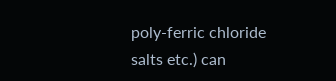poly-ferric chloride salts etc.) can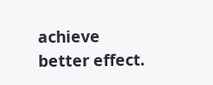achieve better effect.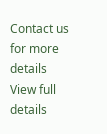Contact us for more details View full details